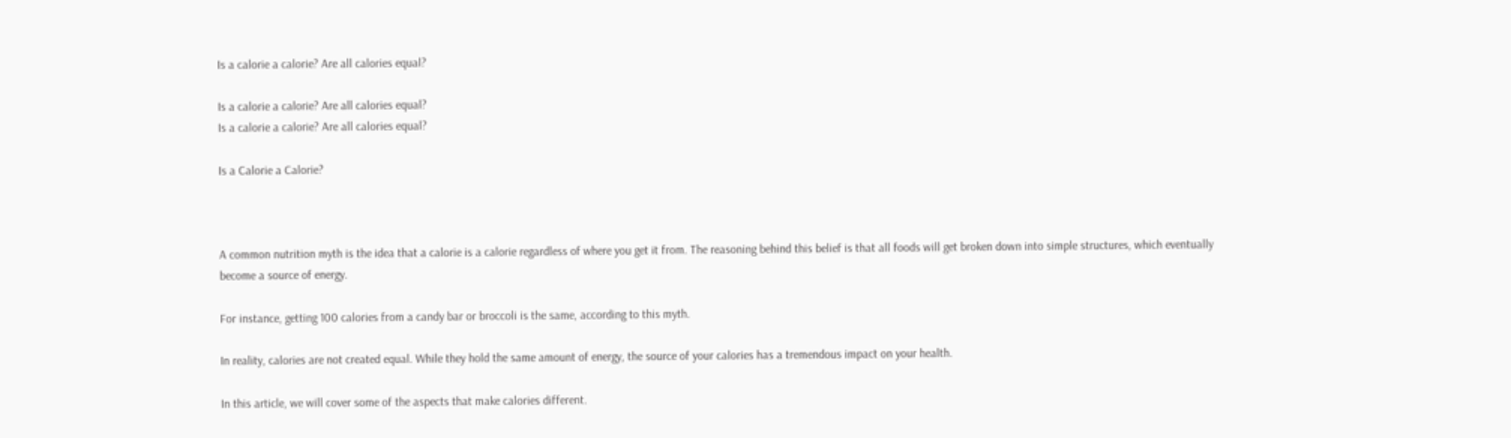Is a calorie a calorie? Are all calories equal?

Is a calorie a calorie? Are all calories equal?
Is a calorie a calorie? Are all calories equal?

Is a Calorie a Calorie?



A common nutrition myth is the idea that a calorie is a calorie regardless of where you get it from. The reasoning behind this belief is that all foods will get broken down into simple structures, which eventually become a source of energy.

For instance, getting 100 calories from a candy bar or broccoli is the same, according to this myth.

In reality, calories are not created equal. While they hold the same amount of energy, the source of your calories has a tremendous impact on your health.

In this article, we will cover some of the aspects that make calories different.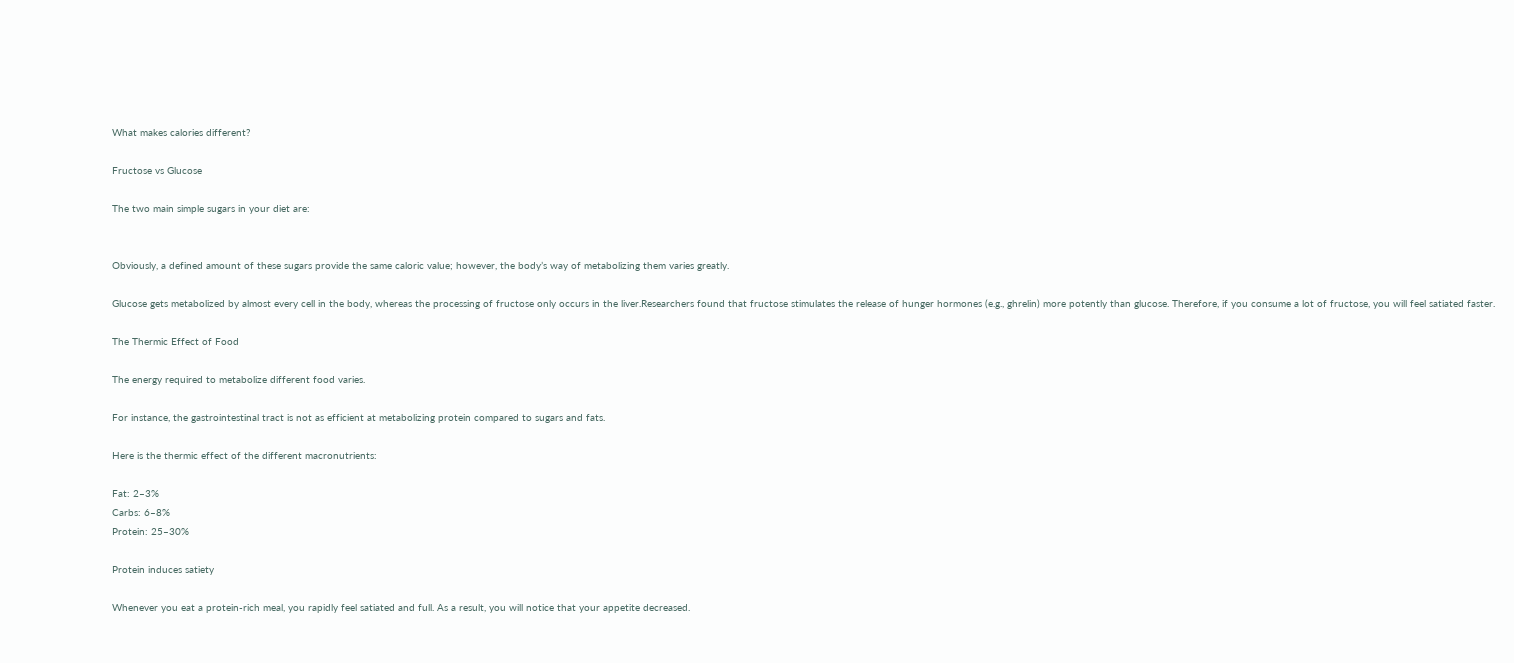What makes calories different?

Fructose vs Glucose

The two main simple sugars in your diet are:


Obviously, a defined amount of these sugars provide the same caloric value; however, the body’s way of metabolizing them varies greatly.

Glucose gets metabolized by almost every cell in the body, whereas the processing of fructose only occurs in the liver.Researchers found that fructose stimulates the release of hunger hormones (e.g., ghrelin) more potently than glucose. Therefore, if you consume a lot of fructose, you will feel satiated faster.

The Thermic Effect of Food

The energy required to metabolize different food varies.

For instance, the gastrointestinal tract is not as efficient at metabolizing protein compared to sugars and fats.

Here is the thermic effect of the different macronutrients:

Fat: 2–3%
Carbs: 6–8%
Protein: 25–30%

Protein induces satiety

Whenever you eat a protein-rich meal, you rapidly feel satiated and full. As a result, you will notice that your appetite decreased.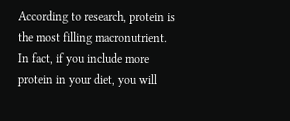According to research, protein is the most filling macronutrient. In fact, if you include more protein in your diet, you will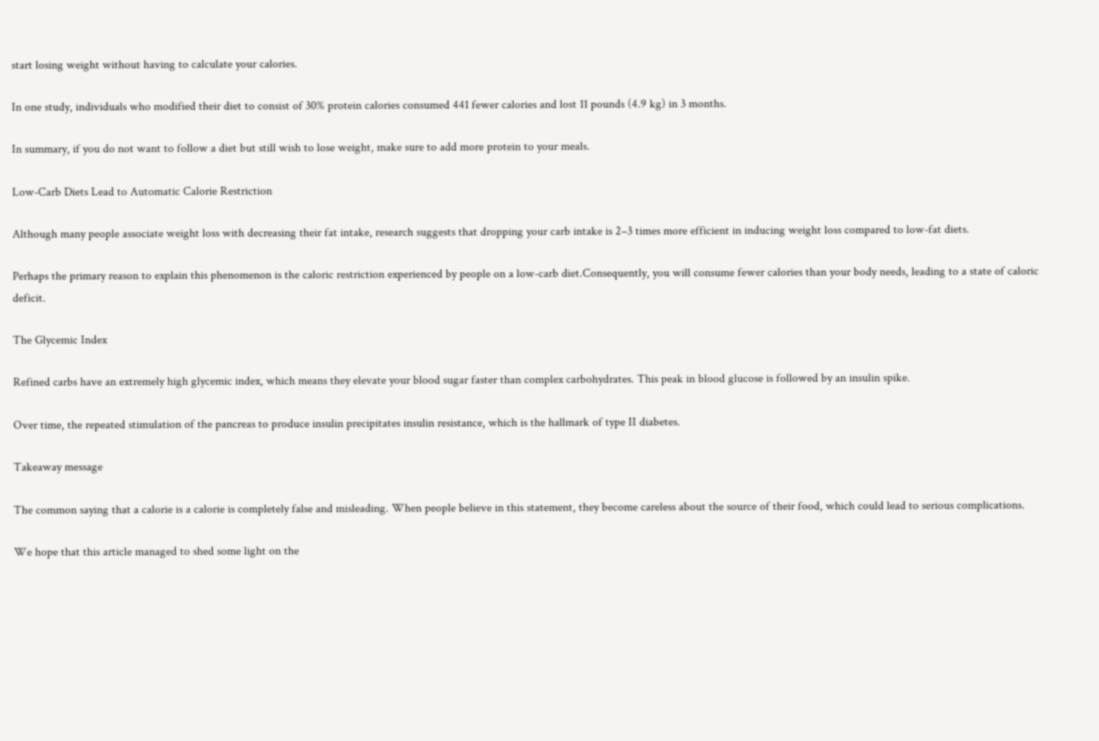start losing weight without having to calculate your calories.

In one study, individuals who modified their diet to consist of 30% protein calories consumed 441 fewer calories and lost 11 pounds (4.9 kg) in 3 months.

In summary, if you do not want to follow a diet but still wish to lose weight, make sure to add more protein to your meals.

Low-Carb Diets Lead to Automatic Calorie Restriction

Although many people associate weight loss with decreasing their fat intake, research suggests that dropping your carb intake is 2–3 times more efficient in inducing weight loss compared to low-fat diets.

Perhaps the primary reason to explain this phenomenon is the caloric restriction experienced by people on a low-carb diet.Consequently, you will consume fewer calories than your body needs, leading to a state of caloric deficit.

The Glycemic Index

Refined carbs have an extremely high glycemic index, which means they elevate your blood sugar faster than complex carbohydrates. This peak in blood glucose is followed by an insulin spike.

Over time, the repeated stimulation of the pancreas to produce insulin precipitates insulin resistance, which is the hallmark of type II diabetes.

Takeaway message

The common saying that a calorie is a calorie is completely false and misleading. When people believe in this statement, they become careless about the source of their food, which could lead to serious complications.

We hope that this article managed to shed some light on the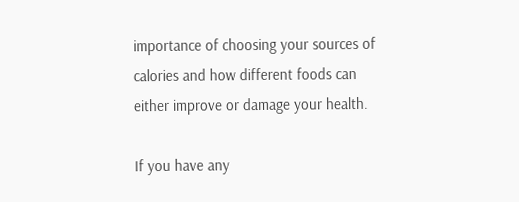importance of choosing your sources of calories and how different foods can either improve or damage your health.

If you have any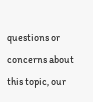questions or concerns about this topic, our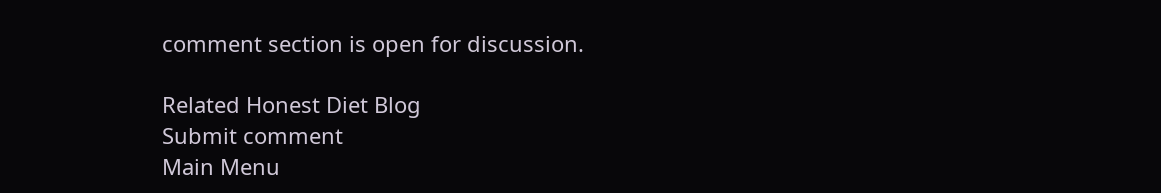comment section is open for discussion.

Related Honest Diet Blog
Submit comment
Main Menu